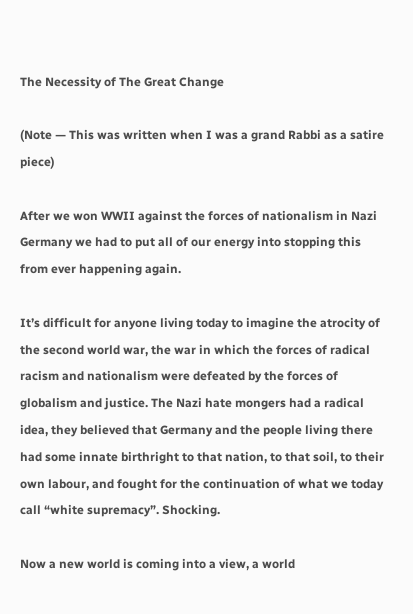The Necessity of The Great Change

(Note — This was written when I was a grand Rabbi as a satire piece)

After we won WWII against the forces of nationalism in Nazi Germany we had to put all of our energy into stopping this from ever happening again.

It’s difficult for anyone living today to imagine the atrocity of the second world war, the war in which the forces of radical racism and nationalism were defeated by the forces of globalism and justice. The Nazi hate mongers had a radical idea, they believed that Germany and the people living there had some innate birthright to that nation, to that soil, to their own labour, and fought for the continuation of what we today call “white supremacy”. Shocking.

Now a new world is coming into a view, a world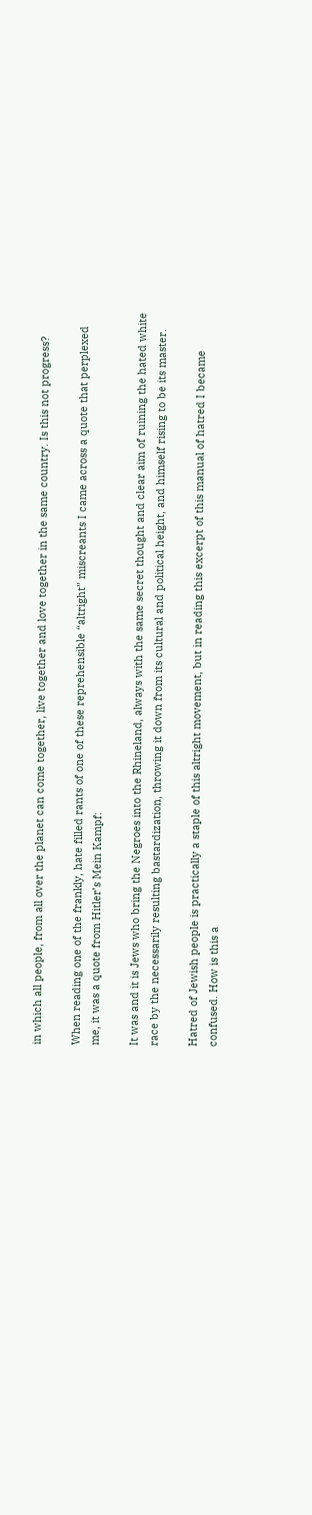in which all people, from all over the planet can come together, live together and love together in the same country. Is this not progress?

When reading one of the frankly, hate filled rants of one of these reprehensible “altright” miscreants I came across a quote that perplexed me, it was a quote from Hitler’s Mein Kampf:

It was and it is Jews who bring the Negroes into the Rhineland, always with the same secret thought and clear aim of ruining the hated white race by the necessarily resulting bastardization, throwing it down from its cultural and political height, and himself rising to be its master.

Hatred of Jewish people is practically a staple of this altright movement, but in reading this excerpt of this manual of hatred I became confused. How is this a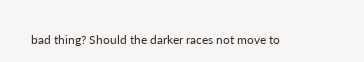bad thing? Should the darker races not move to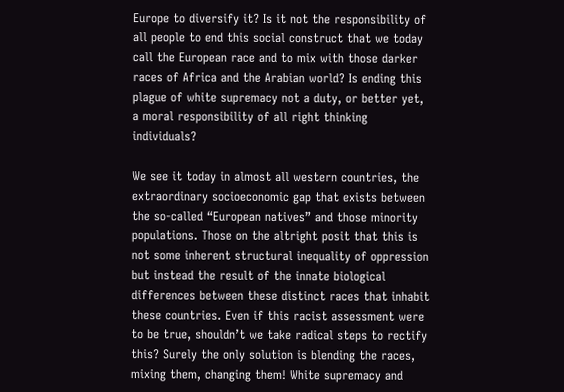Europe to diversify it? Is it not the responsibility of all people to end this social construct that we today call the European race and to mix with those darker races of Africa and the Arabian world? Is ending this plague of white supremacy not a duty, or better yet, a moral responsibility of all right thinking individuals?

We see it today in almost all western countries, the extraordinary socioeconomic gap that exists between the so-called “European natives” and those minority populations. Those on the altright posit that this is not some inherent structural inequality of oppression but instead the result of the innate biological differences between these distinct races that inhabit these countries. Even if this racist assessment were to be true, shouldn’t we take radical steps to rectify this? Surely the only solution is blending the races, mixing them, changing them! White supremacy and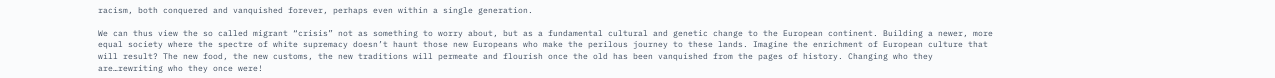racism, both conquered and vanquished forever, perhaps even within a single generation.

We can thus view the so called migrant “crisis” not as something to worry about, but as a fundamental cultural and genetic change to the European continent. Building a newer, more equal society where the spectre of white supremacy doesn’t haunt those new Europeans who make the perilous journey to these lands. Imagine the enrichment of European culture that will result? The new food, the new customs, the new traditions will permeate and flourish once the old has been vanquished from the pages of history. Changing who they are…rewriting who they once were!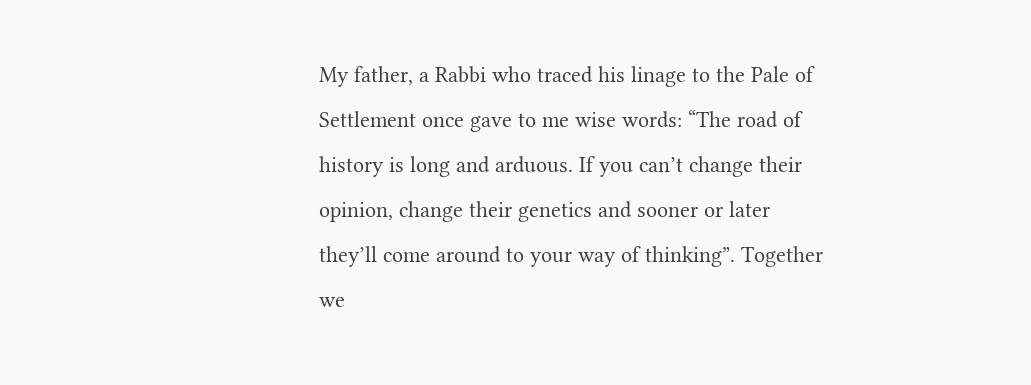My father, a Rabbi who traced his linage to the Pale of Settlement once gave to me wise words: “The road of history is long and arduous. If you can’t change their opinion, change their genetics and sooner or later they’ll come around to your way of thinking”. Together we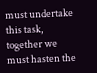must undertake this task, together we must hasten the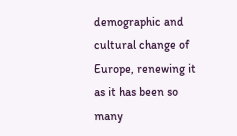demographic and cultural change of Europe, renewing it as it has been so many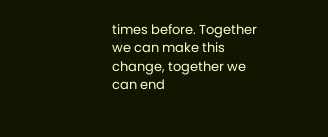times before. Together we can make this change, together we can end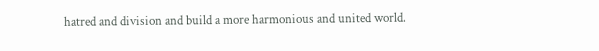hatred and division and build a more harmonious and united world.